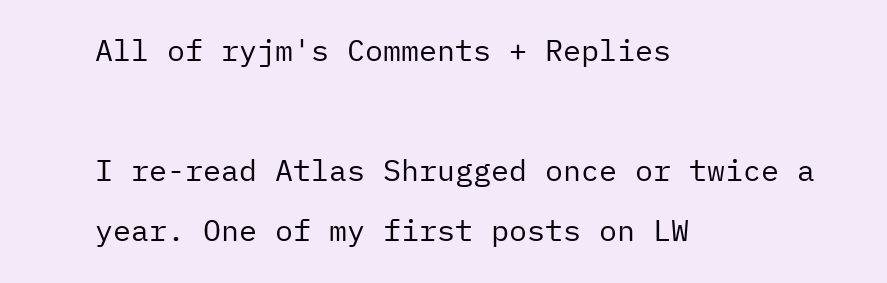All of ryjm's Comments + Replies

I re-read Atlas Shrugged once or twice a year. One of my first posts on LW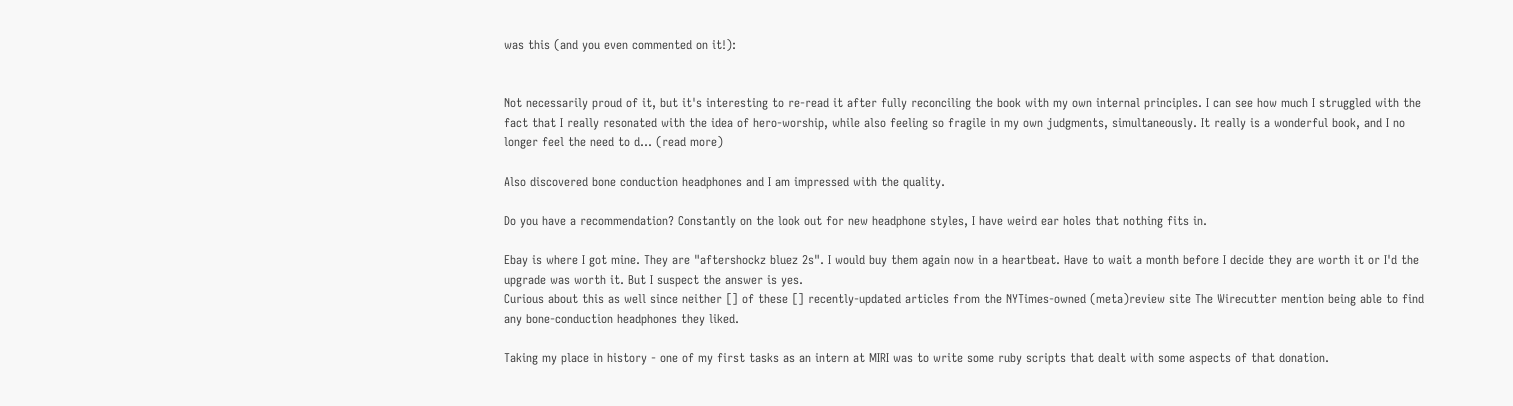was this (and you even commented on it!):


Not necessarily proud of it, but it's interesting to re-read it after fully reconciling the book with my own internal principles. I can see how much I struggled with the fact that I really resonated with the idea of hero-worship, while also feeling so fragile in my own judgments, simultaneously. It really is a wonderful book, and I no longer feel the need to d... (read more)

Also discovered bone conduction headphones and I am impressed with the quality.

Do you have a recommendation? Constantly on the look out for new headphone styles, I have weird ear holes that nothing fits in.

Ebay is where I got mine. They are "aftershockz bluez 2s". I would buy them again now in a heartbeat. Have to wait a month before I decide they are worth it or I'd the upgrade was worth it. But I suspect the answer is yes.
Curious about this as well since neither [] of these [] recently-updated articles from the NYTimes-owned (meta)review site The Wirecutter mention being able to find any bone-conduction headphones they liked.

Taking my place in history - one of my first tasks as an intern at MIRI was to write some ruby scripts that dealt with some aspects of that donation.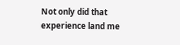Not only did that experience land me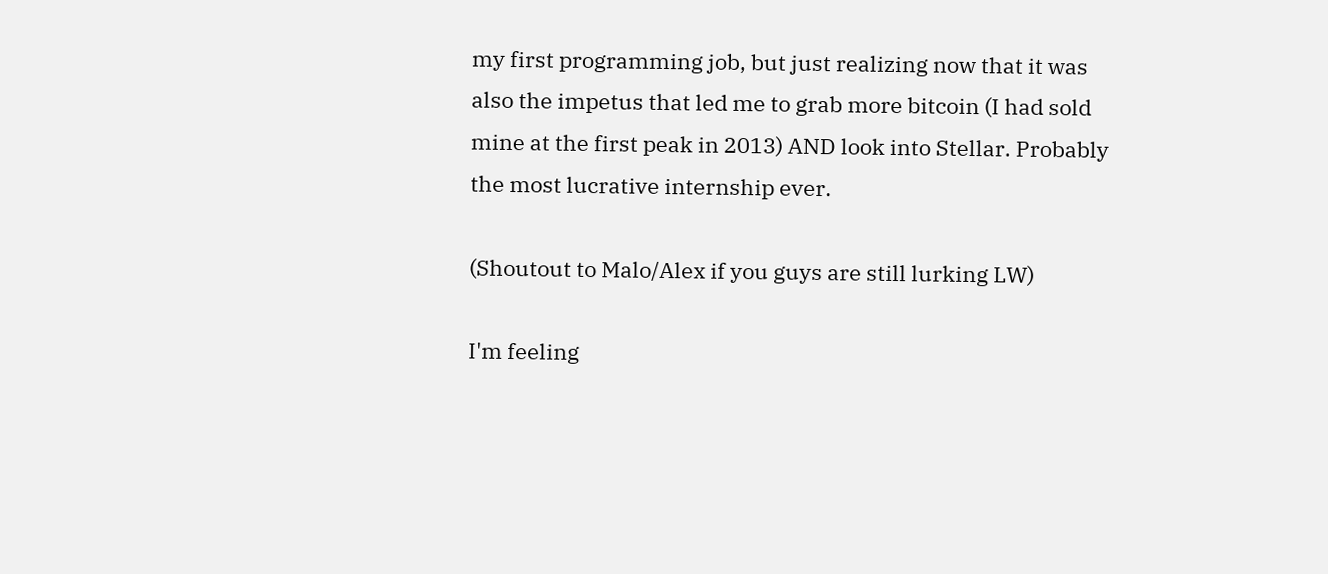my first programming job, but just realizing now that it was also the impetus that led me to grab more bitcoin (I had sold mine at the first peak in 2013) AND look into Stellar. Probably the most lucrative internship ever.

(Shoutout to Malo/Alex if you guys are still lurking LW)

I'm feeling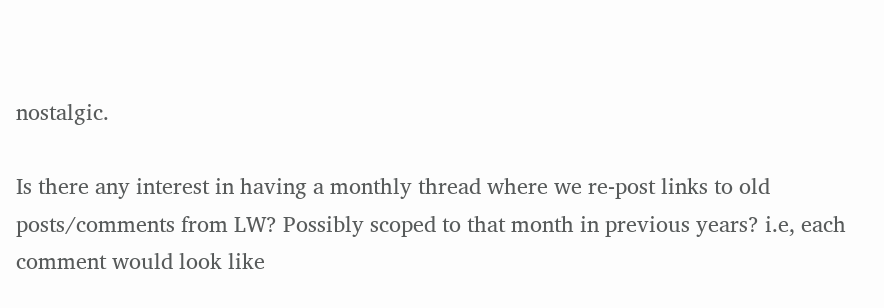nostalgic.

Is there any interest in having a monthly thread where we re-post links to old posts/comments from LW? Possibly scoped to that month in previous years? i.e, each comment would look like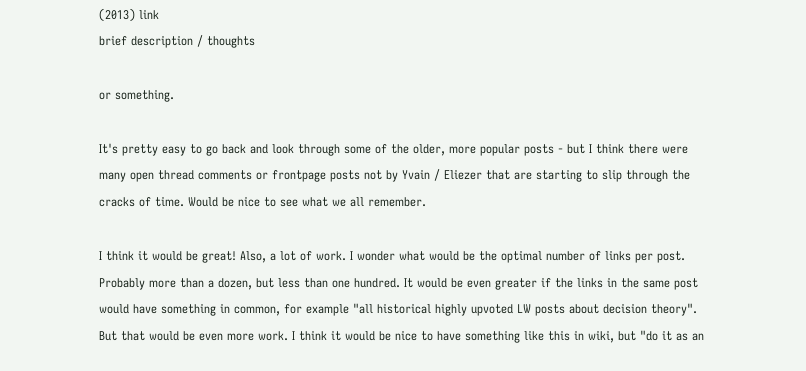(2013) link
brief description / thoughts

or something.

It's pretty easy to go back and look through some of the older, more popular posts - but I think there were many open thread comments or frontpage posts not by Yvain / Eliezer that are starting to slip through the cracks of time. Would be nice to see what we all remember.

I think it would be great! Also, a lot of work. I wonder what would be the optimal number of links per post. Probably more than a dozen, but less than one hundred. It would be even greater if the links in the same post would have something in common, for example "all historical highly upvoted LW posts about decision theory". But that would be even more work. I think it would be nice to have something like this in wiki, but "do it as an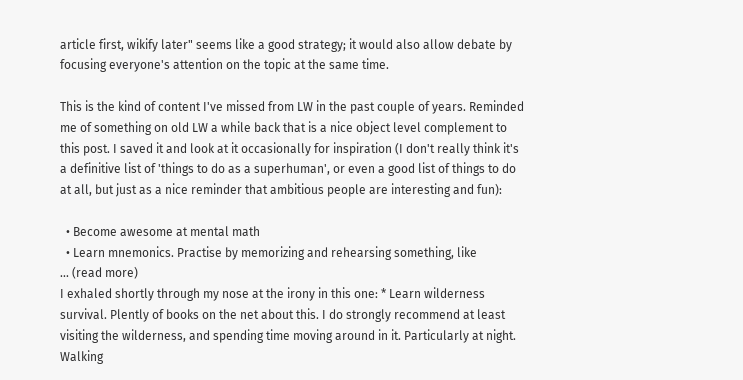article first, wikify later" seems like a good strategy; it would also allow debate by focusing everyone's attention on the topic at the same time.

This is the kind of content I've missed from LW in the past couple of years. Reminded me of something on old LW a while back that is a nice object level complement to this post. I saved it and look at it occasionally for inspiration (I don't really think it's a definitive list of 'things to do as a superhuman', or even a good list of things to do at all, but just as a nice reminder that ambitious people are interesting and fun):

  • Become awesome at mental math
  • Learn mnemonics. Practise by memorizing and rehearsing something, like
... (read more)
I exhaled shortly through my nose at the irony in this one: * Learn wilderness survival. Plently of books on the net about this. I do strongly recommend at least visiting the wilderness, and spending time moving around in it. Particularly at night. Walking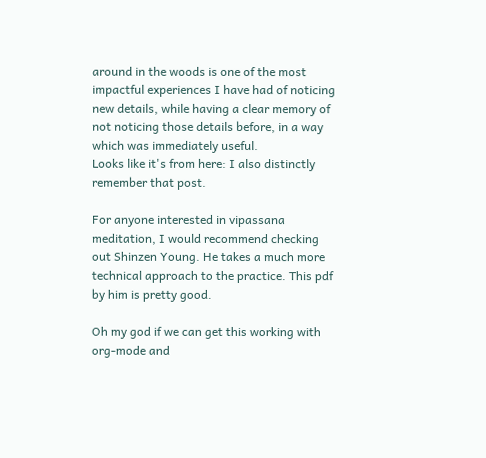around in the woods is one of the most impactful experiences I have had of noticing new details, while having a clear memory of not noticing those details before, in a way which was immediately useful.
Looks like it's from here: I also distinctly remember that post.

For anyone interested in vipassana meditation, I would recommend checking out Shinzen Young. He takes a much more technical approach to the practice. This pdf by him is pretty good.

Oh my god if we can get this working with org-mode and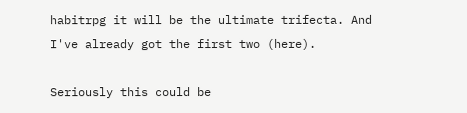habitrpg it will be the ultimate trifecta. And I've already got the first two (here).

Seriously this could be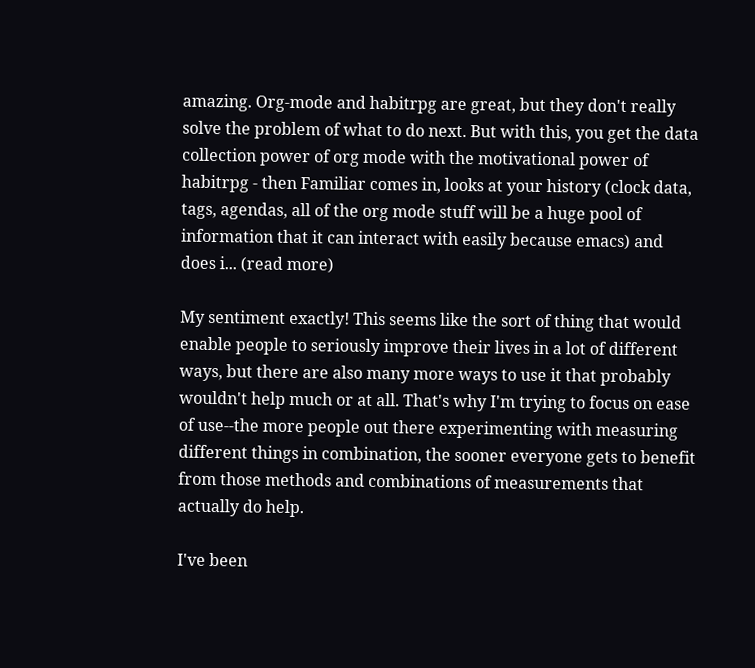amazing. Org-mode and habitrpg are great, but they don't really solve the problem of what to do next. But with this, you get the data collection power of org mode with the motivational power of habitrpg - then Familiar comes in, looks at your history (clock data, tags, agendas, all of the org mode stuff will be a huge pool of information that it can interact with easily because emacs) and does i... (read more)

My sentiment exactly! This seems like the sort of thing that would enable people to seriously improve their lives in a lot of different ways, but there are also many more ways to use it that probably wouldn't help much or at all. That's why I'm trying to focus on ease of use--the more people out there experimenting with measuring different things in combination, the sooner everyone gets to benefit from those methods and combinations of measurements that actually do help.

I've been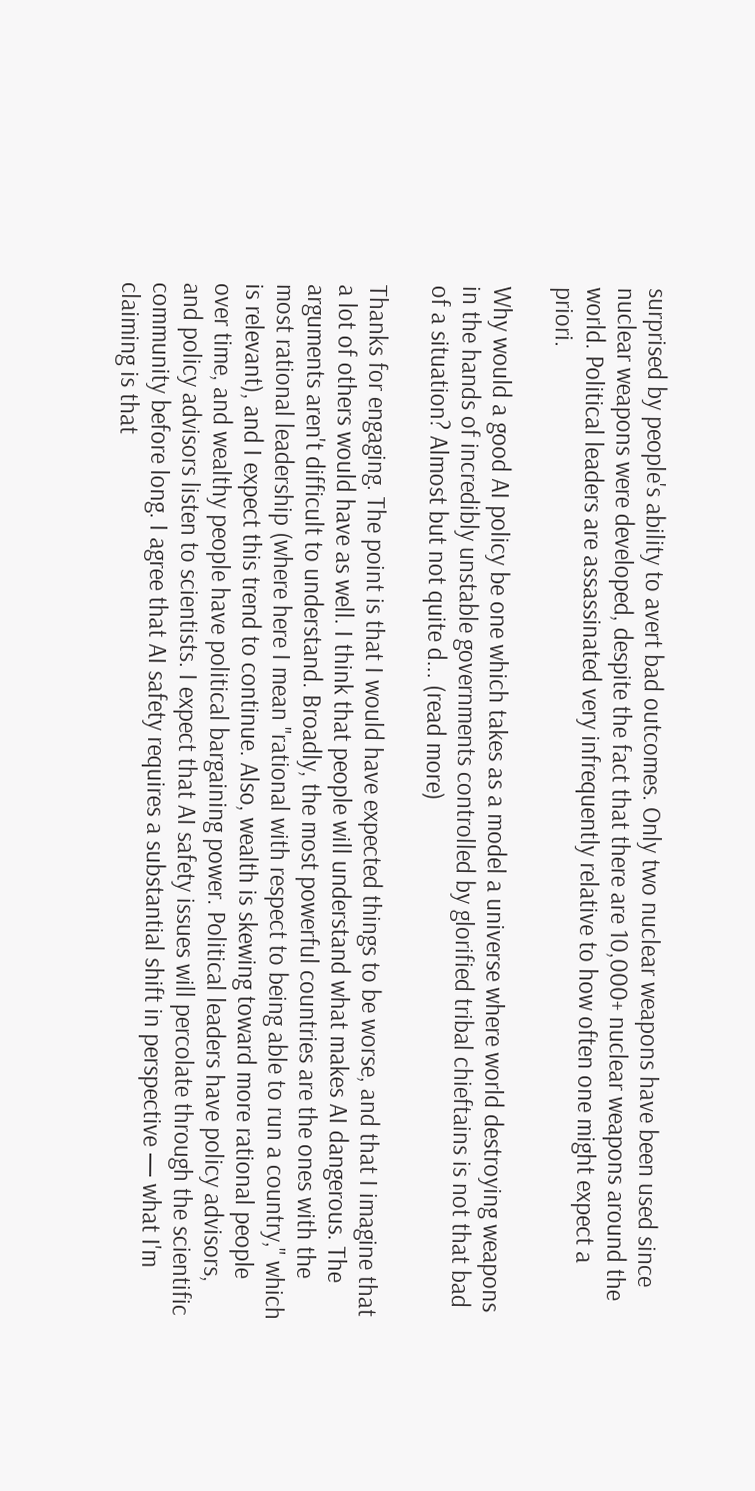surprised by people's ability to avert bad outcomes. Only two nuclear weapons have been used since nuclear weapons were developed, despite the fact that there are 10,000+ nuclear weapons around the world. Political leaders are assassinated very infrequently relative to how often one might expect a priori.

Why would a good AI policy be one which takes as a model a universe where world destroying weapons in the hands of incredibly unstable governments controlled by glorified tribal chieftains is not that bad of a situation? Almost but not quite d... (read more)

Thanks for engaging. The point is that I would have expected things to be worse, and that I imagine that a lot of others would have as well. I think that people will understand what makes AI dangerous. The arguments aren't difficult to understand. Broadly, the most powerful countries are the ones with the most rational leadership (where here I mean "rational with respect to being able to run a country," which is relevant), and I expect this trend to continue. Also, wealth is skewing toward more rational people over time, and wealthy people have political bargaining power. Political leaders have policy advisors, and policy advisors listen to scientists. I expect that AI safety issues will percolate through the scientific community before long. I agree that AI safety requires a substantial shift in perspective — what I'm claiming is that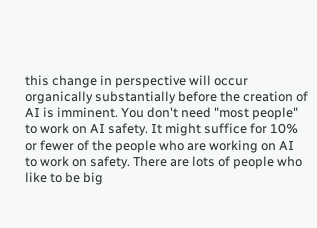this change in perspective will occur organically substantially before the creation of AI is imminent. You don't need "most people" to work on AI safety. It might suffice for 10% or fewer of the people who are working on AI to work on safety. There are lots of people who like to be big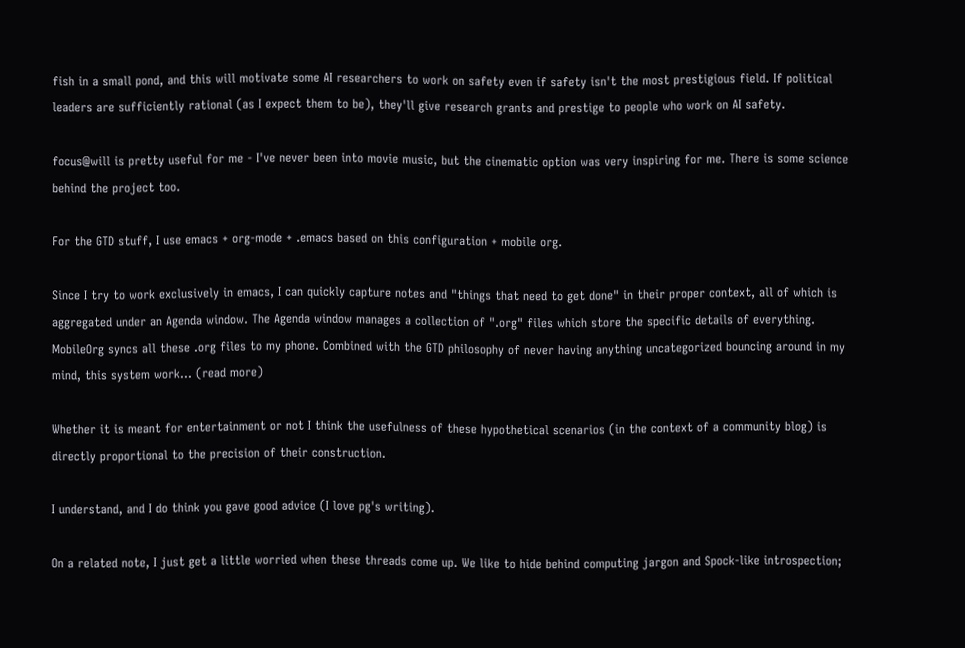fish in a small pond, and this will motivate some AI researchers to work on safety even if safety isn't the most prestigious field. If political leaders are sufficiently rational (as I expect them to be), they'll give research grants and prestige to people who work on AI safety.

focus@will is pretty useful for me - I've never been into movie music, but the cinematic option was very inspiring for me. There is some science behind the project too.

For the GTD stuff, I use emacs + org-mode + .emacs based on this configuration + mobile org.

Since I try to work exclusively in emacs, I can quickly capture notes and "things that need to get done" in their proper context, all of which is aggregated under an Agenda window. The Agenda window manages a collection of ".org" files which store the specific details of everything. MobileOrg syncs all these .org files to my phone. Combined with the GTD philosophy of never having anything uncategorized bouncing around in my mind, this system work... (read more)

Whether it is meant for entertainment or not I think the usefulness of these hypothetical scenarios (in the context of a community blog) is directly proportional to the precision of their construction.

I understand, and I do think you gave good advice (I love pg's writing).

On a related note, I just get a little worried when these threads come up. We like to hide behind computing jargon and Spock-like introspection;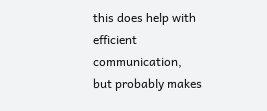this does help with efficient communication, but probably makes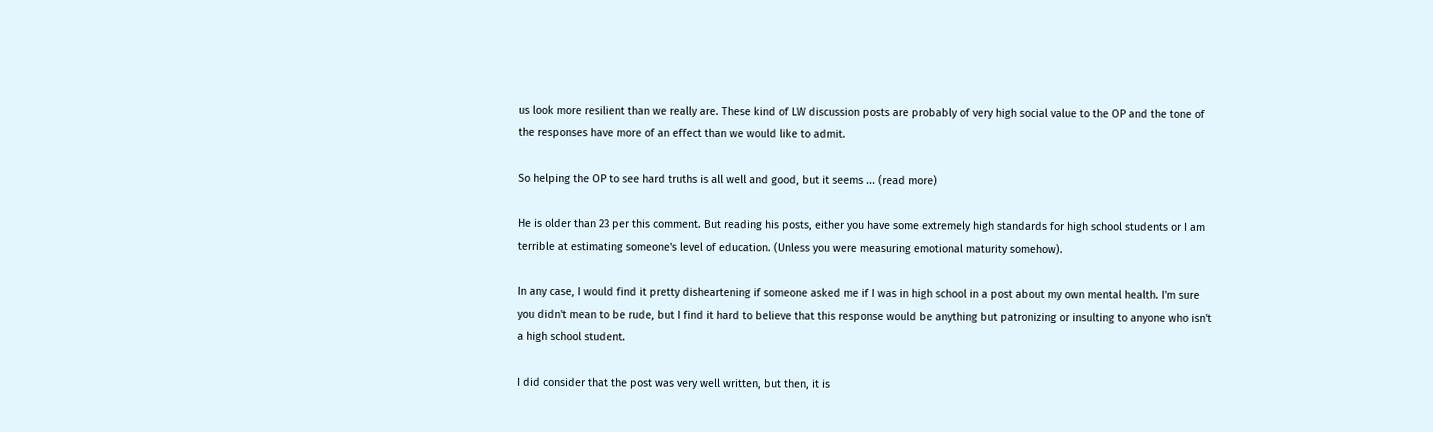us look more resilient than we really are. These kind of LW discussion posts are probably of very high social value to the OP and the tone of the responses have more of an effect than we would like to admit.

So helping the OP to see hard truths is all well and good, but it seems ... (read more)

He is older than 23 per this comment. But reading his posts, either you have some extremely high standards for high school students or I am terrible at estimating someone's level of education. (Unless you were measuring emotional maturity somehow).

In any case, I would find it pretty disheartening if someone asked me if I was in high school in a post about my own mental health. I'm sure you didn't mean to be rude, but I find it hard to believe that this response would be anything but patronizing or insulting to anyone who isn't a high school student.

I did consider that the post was very well written, but then, it is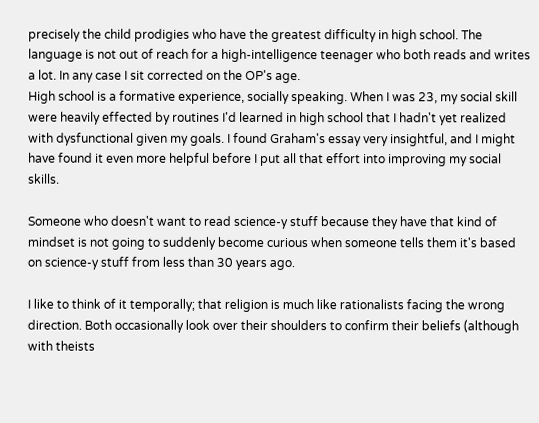precisely the child prodigies who have the greatest difficulty in high school. The language is not out of reach for a high-intelligence teenager who both reads and writes a lot. In any case I sit corrected on the OP's age.
High school is a formative experience, socially speaking. When I was 23, my social skill were heavily effected by routines I'd learned in high school that I hadn't yet realized with dysfunctional given my goals. I found Graham's essay very insightful, and I might have found it even more helpful before I put all that effort into improving my social skills.

Someone who doesn't want to read science-y stuff because they have that kind of mindset is not going to suddenly become curious when someone tells them it's based on science-y stuff from less than 30 years ago.

I like to think of it temporally; that religion is much like rationalists facing the wrong direction. Both occasionally look over their shoulders to confirm their beliefs (although with theists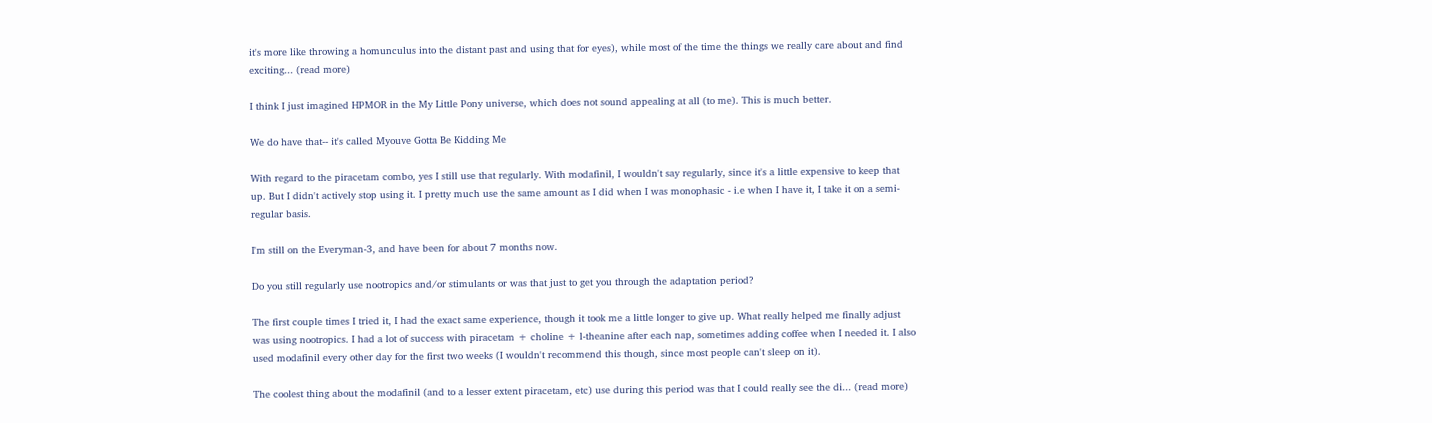it's more like throwing a homunculus into the distant past and using that for eyes), while most of the time the things we really care about and find exciting... (read more)

I think I just imagined HPMOR in the My Little Pony universe, which does not sound appealing at all (to me). This is much better.

We do have that-- it's called Myouve Gotta Be Kidding Me

With regard to the piracetam combo, yes I still use that regularly. With modafinil, I wouldn't say regularly, since it's a little expensive to keep that up. But I didn't actively stop using it. I pretty much use the same amount as I did when I was monophasic - i.e when I have it, I take it on a semi-regular basis.

I'm still on the Everyman-3, and have been for about 7 months now.

Do you still regularly use nootropics and/or stimulants or was that just to get you through the adaptation period?

The first couple times I tried it, I had the exact same experience, though it took me a little longer to give up. What really helped me finally adjust was using nootropics. I had a lot of success with piracetam + choline + l-theanine after each nap, sometimes adding coffee when I needed it. I also used modafinil every other day for the first two weeks (I wouldn't recommend this though, since most people can't sleep on it).

The coolest thing about the modafinil (and to a lesser extent piracetam, etc) use during this period was that I could really see the di... (read more)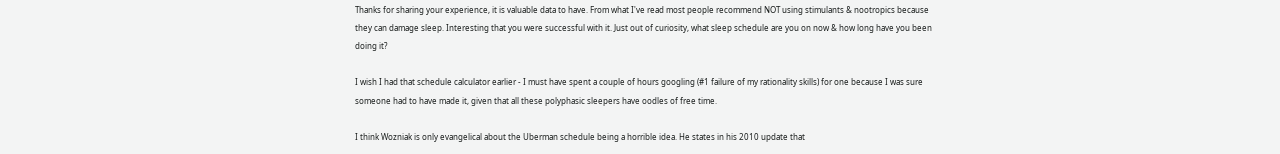Thanks for sharing your experience, it is valuable data to have. From what I've read most people recommend NOT using stimulants & nootropics because they can damage sleep. Interesting that you were successful with it. Just out of curiosity, what sleep schedule are you on now & how long have you been doing it?

I wish I had that schedule calculator earlier - I must have spent a couple of hours googling (#1 failure of my rationality skills) for one because I was sure someone had to have made it, given that all these polyphasic sleepers have oodles of free time.

I think Wozniak is only evangelical about the Uberman schedule being a horrible idea. He states in his 2010 update that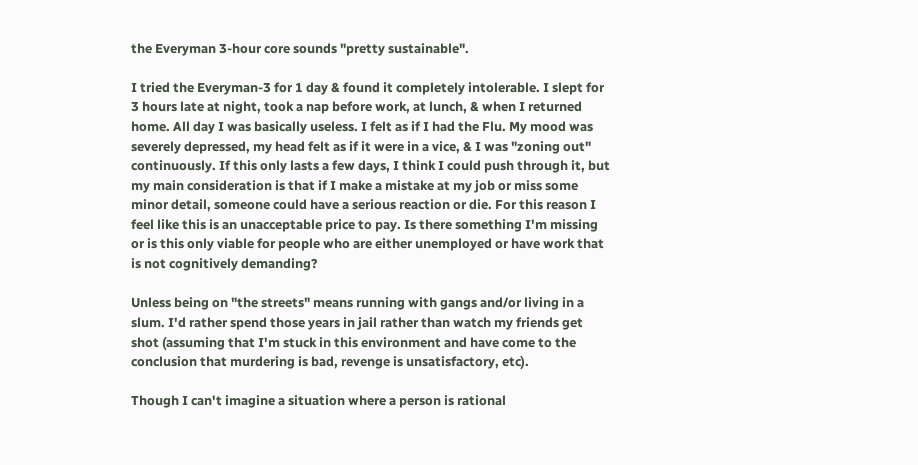the Everyman 3-hour core sounds "pretty sustainable".

I tried the Everyman-3 for 1 day & found it completely intolerable. I slept for 3 hours late at night, took a nap before work, at lunch, & when I returned home. All day I was basically useless. I felt as if I had the Flu. My mood was severely depressed, my head felt as if it were in a vice, & I was "zoning out" continuously. If this only lasts a few days, I think I could push through it, but my main consideration is that if I make a mistake at my job or miss some minor detail, someone could have a serious reaction or die. For this reason I feel like this is an unacceptable price to pay. Is there something I'm missing or is this only viable for people who are either unemployed or have work that is not cognitively demanding?

Unless being on "the streets" means running with gangs and/or living in a slum. I'd rather spend those years in jail rather than watch my friends get shot (assuming that I'm stuck in this environment and have come to the conclusion that murdering is bad, revenge is unsatisfactory, etc).

Though I can't imagine a situation where a person is rational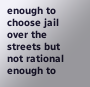enough to choose jail over the streets but not rational enough to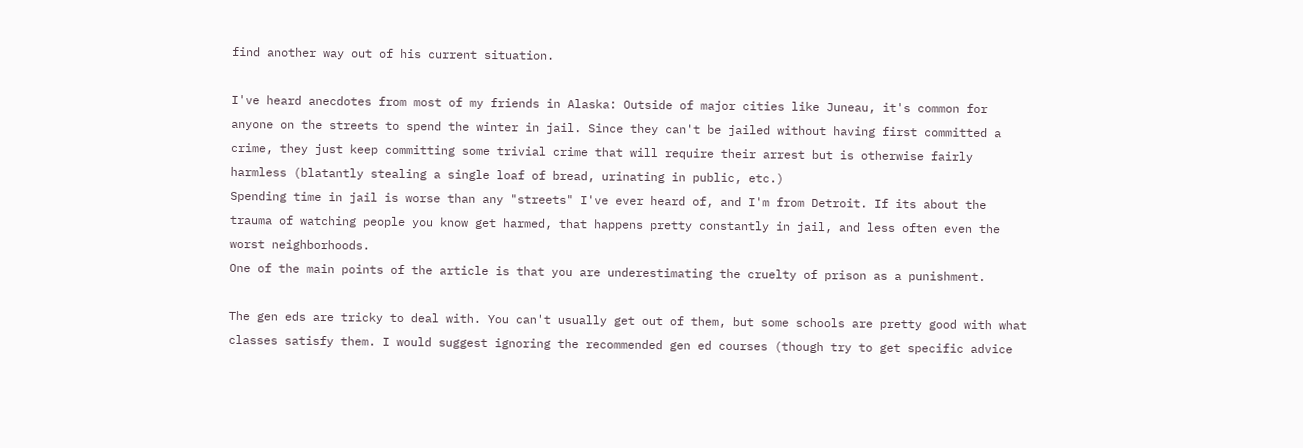find another way out of his current situation.

I've heard anecdotes from most of my friends in Alaska: Outside of major cities like Juneau, it's common for anyone on the streets to spend the winter in jail. Since they can't be jailed without having first committed a crime, they just keep committing some trivial crime that will require their arrest but is otherwise fairly harmless (blatantly stealing a single loaf of bread, urinating in public, etc.)
Spending time in jail is worse than any "streets" I've ever heard of, and I'm from Detroit. If its about the trauma of watching people you know get harmed, that happens pretty constantly in jail, and less often even the worst neighborhoods.
One of the main points of the article is that you are underestimating the cruelty of prison as a punishment.

The gen eds are tricky to deal with. You can't usually get out of them, but some schools are pretty good with what classes satisfy them. I would suggest ignoring the recommended gen ed courses (though try to get specific advice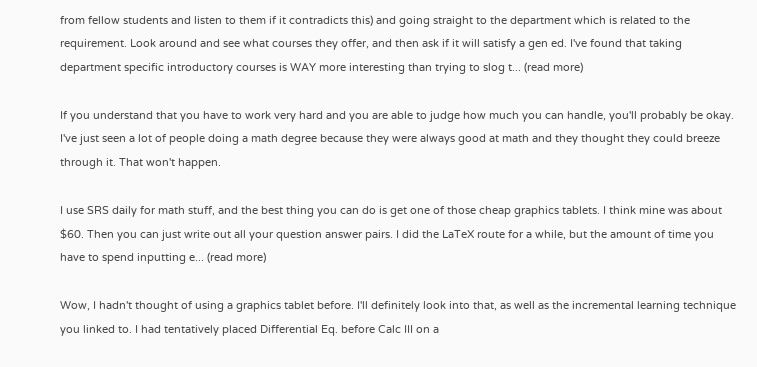from fellow students and listen to them if it contradicts this) and going straight to the department which is related to the requirement. Look around and see what courses they offer, and then ask if it will satisfy a gen ed. I've found that taking department specific introductory courses is WAY more interesting than trying to slog t... (read more)

If you understand that you have to work very hard and you are able to judge how much you can handle, you'll probably be okay. I've just seen a lot of people doing a math degree because they were always good at math and they thought they could breeze through it. That won't happen.

I use SRS daily for math stuff, and the best thing you can do is get one of those cheap graphics tablets. I think mine was about $60. Then you can just write out all your question answer pairs. I did the LaTeX route for a while, but the amount of time you have to spend inputting e... (read more)

Wow, I hadn't thought of using a graphics tablet before. I'll definitely look into that, as well as the incremental learning technique you linked to. I had tentatively placed Differential Eq. before Calc III on a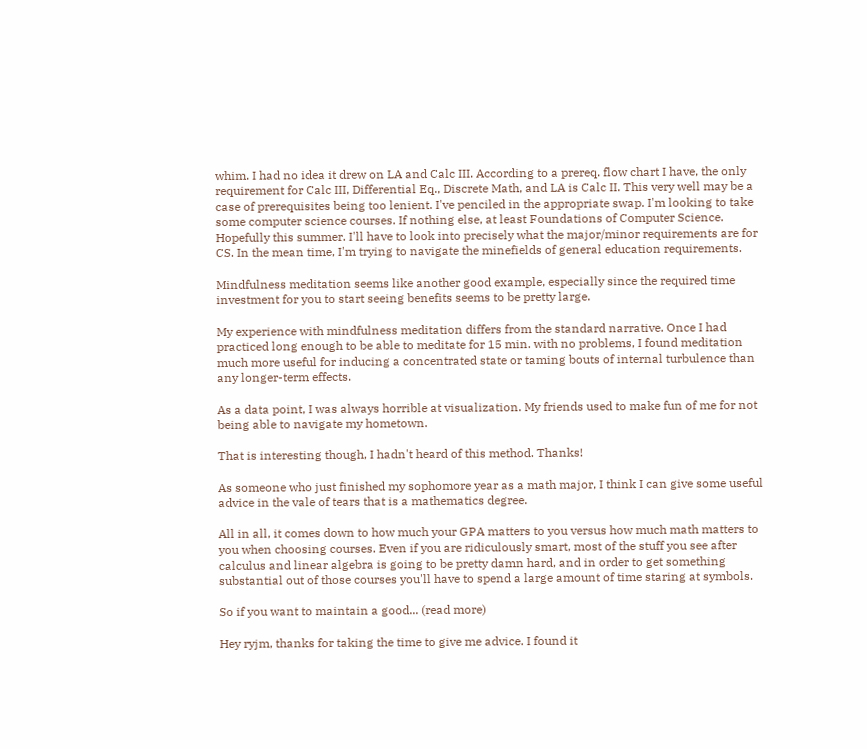whim. I had no idea it drew on LA and Calc III. According to a prereq. flow chart I have, the only requirement for Calc III, Differential Eq., Discrete Math, and LA is Calc II. This very well may be a case of prerequisites being too lenient. I've penciled in the appropriate swap. I'm looking to take some computer science courses. If nothing else, at least Foundations of Computer Science. Hopefully this summer. I'll have to look into precisely what the major/minor requirements are for CS. In the mean time, I'm trying to navigate the minefields of general education requirements.

Mindfulness meditation seems like another good example, especially since the required time investment for you to start seeing benefits seems to be pretty large.

My experience with mindfulness meditation differs from the standard narrative. Once I had practiced long enough to be able to meditate for 15 min. with no problems, I found meditation much more useful for inducing a concentrated state or taming bouts of internal turbulence than any longer-term effects.

As a data point, I was always horrible at visualization. My friends used to make fun of me for not being able to navigate my hometown.

That is interesting though, I hadn't heard of this method. Thanks!

As someone who just finished my sophomore year as a math major, I think I can give some useful advice in the vale of tears that is a mathematics degree.

All in all, it comes down to how much your GPA matters to you versus how much math matters to you when choosing courses. Even if you are ridiculously smart, most of the stuff you see after calculus and linear algebra is going to be pretty damn hard, and in order to get something substantial out of those courses you'll have to spend a large amount of time staring at symbols.

So if you want to maintain a good... (read more)

Hey ryjm, thanks for taking the time to give me advice. I found it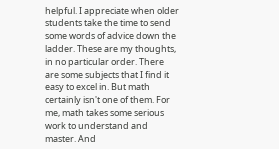helpful. I appreciate when older students take the time to send some words of advice down the ladder. These are my thoughts, in no particular order. There are some subjects that I find it easy to excel in. But math certainly isn't one of them. For me, math takes some serious work to understand and master. And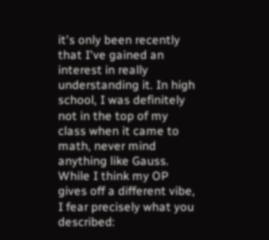it's only been recently that I've gained an interest in really understanding it. In high school, I was definitely not in the top of my class when it came to math, never mind anything like Gauss. While I think my OP gives off a different vibe, I fear precisely what you described: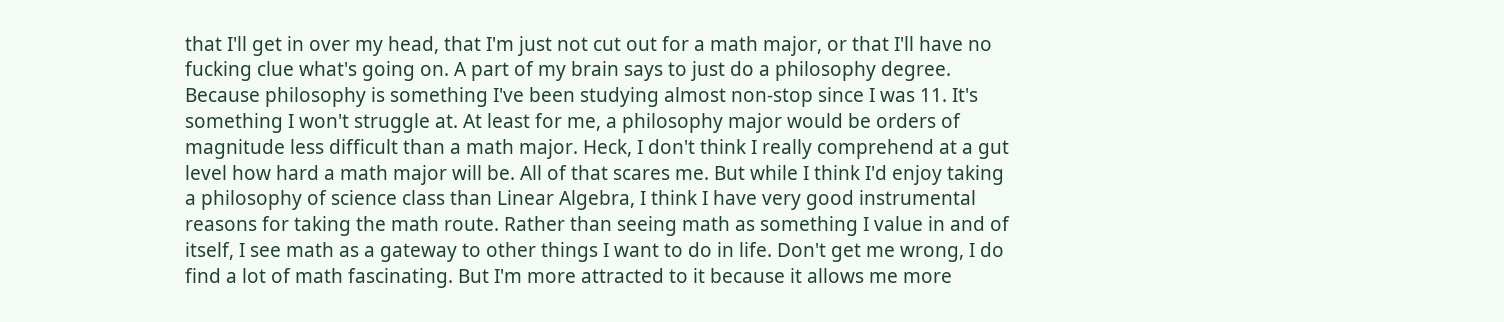that I'll get in over my head, that I'm just not cut out for a math major, or that I'll have no fucking clue what's going on. A part of my brain says to just do a philosophy degree. Because philosophy is something I've been studying almost non-stop since I was 11. It's something I won't struggle at. At least for me, a philosophy major would be orders of magnitude less difficult than a math major. Heck, I don't think I really comprehend at a gut level how hard a math major will be. All of that scares me. But while I think I'd enjoy taking a philosophy of science class than Linear Algebra, I think I have very good instrumental reasons for taking the math route. Rather than seeing math as something I value in and of itself, I see math as a gateway to other things I want to do in life. Don't get me wrong, I do find a lot of math fascinating. But I'm more attracted to it because it allows me more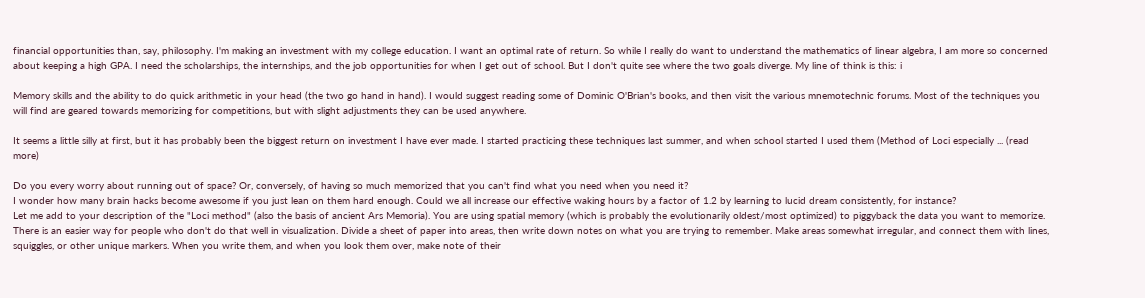financial opportunities than, say, philosophy. I'm making an investment with my college education. I want an optimal rate of return. So while I really do want to understand the mathematics of linear algebra, I am more so concerned about keeping a high GPA. I need the scholarships, the internships, and the job opportunities for when I get out of school. But I don't quite see where the two goals diverge. My line of think is this: i

Memory skills and the ability to do quick arithmetic in your head (the two go hand in hand). I would suggest reading some of Dominic O'Brian's books, and then visit the various mnemotechnic forums. Most of the techniques you will find are geared towards memorizing for competitions, but with slight adjustments they can be used anywhere.

It seems a little silly at first, but it has probably been the biggest return on investment I have ever made. I started practicing these techniques last summer, and when school started I used them (Method of Loci especially ... (read more)

Do you every worry about running out of space? Or, conversely, of having so much memorized that you can't find what you need when you need it?
I wonder how many brain hacks become awesome if you just lean on them hard enough. Could we all increase our effective waking hours by a factor of 1.2 by learning to lucid dream consistently, for instance?
Let me add to your description of the "Loci method" (also the basis of ancient Ars Memoria). You are using spatial memory (which is probably the evolutionarily oldest/most optimized) to piggyback the data you want to memorize. There is an easier way for people who don't do that well in visualization. Divide a sheet of paper into areas, then write down notes on what you are trying to remember. Make areas somewhat irregular, and connect them with lines, squiggles, or other unique markers. When you write them, and when you look them over, make note of their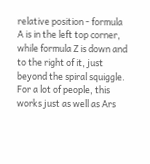relative position - formula A is in the left top corner, while formula Z is down and to the right of it, just beyond the spiral squiggle. For a lot of people, this works just as well as Ars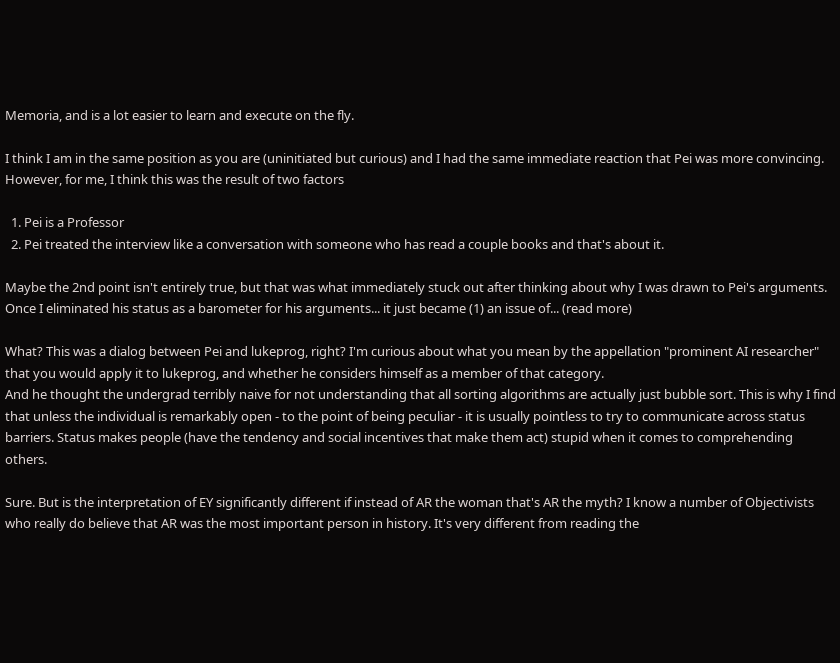Memoria, and is a lot easier to learn and execute on the fly.

I think I am in the same position as you are (uninitiated but curious) and I had the same immediate reaction that Pei was more convincing. However, for me, I think this was the result of two factors

  1. Pei is a Professor
  2. Pei treated the interview like a conversation with someone who has read a couple books and that's about it.

Maybe the 2nd point isn't entirely true, but that was what immediately stuck out after thinking about why I was drawn to Pei's arguments. Once I eliminated his status as a barometer for his arguments... it just became (1) an issue of... (read more)

What? This was a dialog between Pei and lukeprog, right? I'm curious about what you mean by the appellation "prominent AI researcher" that you would apply it to lukeprog, and whether he considers himself as a member of that category.
And he thought the undergrad terribly naive for not understanding that all sorting algorithms are actually just bubble sort. This is why I find that unless the individual is remarkably open - to the point of being peculiar - it is usually pointless to try to communicate across status barriers. Status makes people (have the tendency and social incentives that make them act) stupid when it comes to comprehending others.

Sure. But is the interpretation of EY significantly different if instead of AR the woman that's AR the myth? I know a number of Objectivists who really do believe that AR was the most important person in history. It's very different from reading the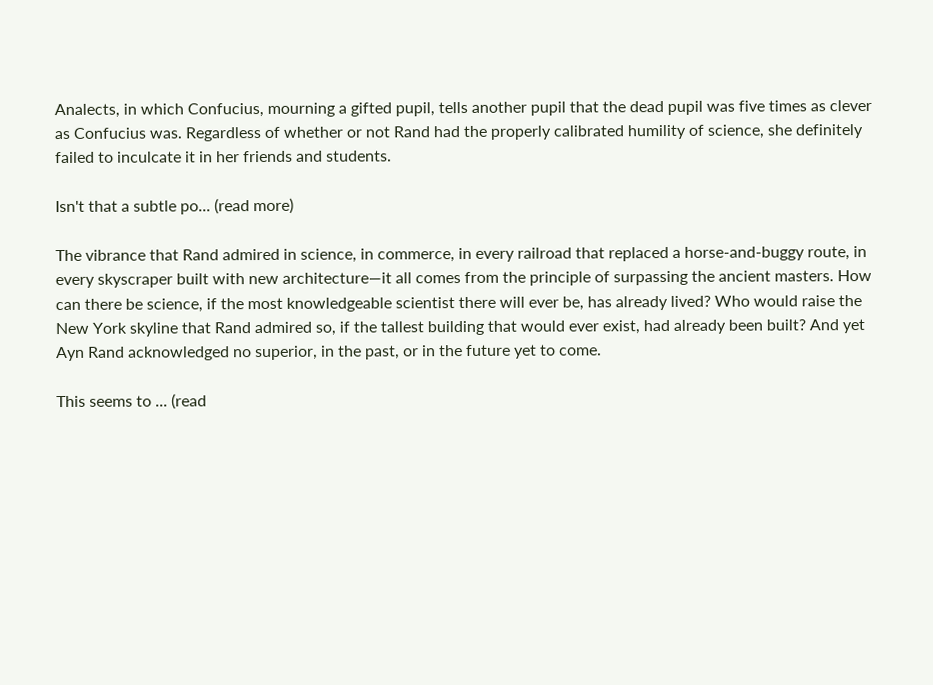Analects, in which Confucius, mourning a gifted pupil, tells another pupil that the dead pupil was five times as clever as Confucius was. Regardless of whether or not Rand had the properly calibrated humility of science, she definitely failed to inculcate it in her friends and students.

Isn't that a subtle po... (read more)

The vibrance that Rand admired in science, in commerce, in every railroad that replaced a horse-and-buggy route, in every skyscraper built with new architecture—it all comes from the principle of surpassing the ancient masters. How can there be science, if the most knowledgeable scientist there will ever be, has already lived? Who would raise the New York skyline that Rand admired so, if the tallest building that would ever exist, had already been built? And yet Ayn Rand acknowledged no superior, in the past, or in the future yet to come.

This seems to ... (read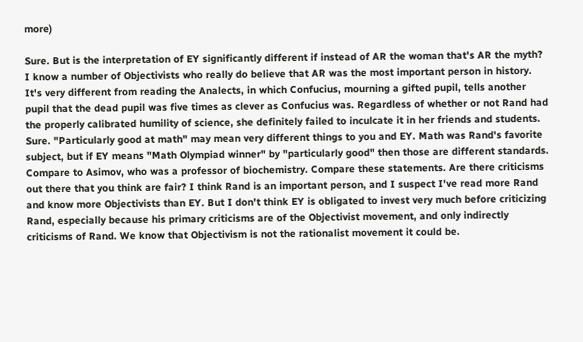more)

Sure. But is the interpretation of EY significantly different if instead of AR the woman that's AR the myth? I know a number of Objectivists who really do believe that AR was the most important person in history. It's very different from reading the Analects, in which Confucius, mourning a gifted pupil, tells another pupil that the dead pupil was five times as clever as Confucius was. Regardless of whether or not Rand had the properly calibrated humility of science, she definitely failed to inculcate it in her friends and students. Sure. "Particularly good at math" may mean very different things to you and EY. Math was Rand's favorite subject, but if EY means "Math Olympiad winner" by "particularly good" then those are different standards. Compare to Asimov, who was a professor of biochemistry. Compare these statements. Are there criticisms out there that you think are fair? I think Rand is an important person, and I suspect I've read more Rand and know more Objectivists than EY. But I don't think EY is obligated to invest very much before criticizing Rand, especially because his primary criticisms are of the Objectivist movement, and only indirectly criticisms of Rand. We know that Objectivism is not the rationalist movement it could be.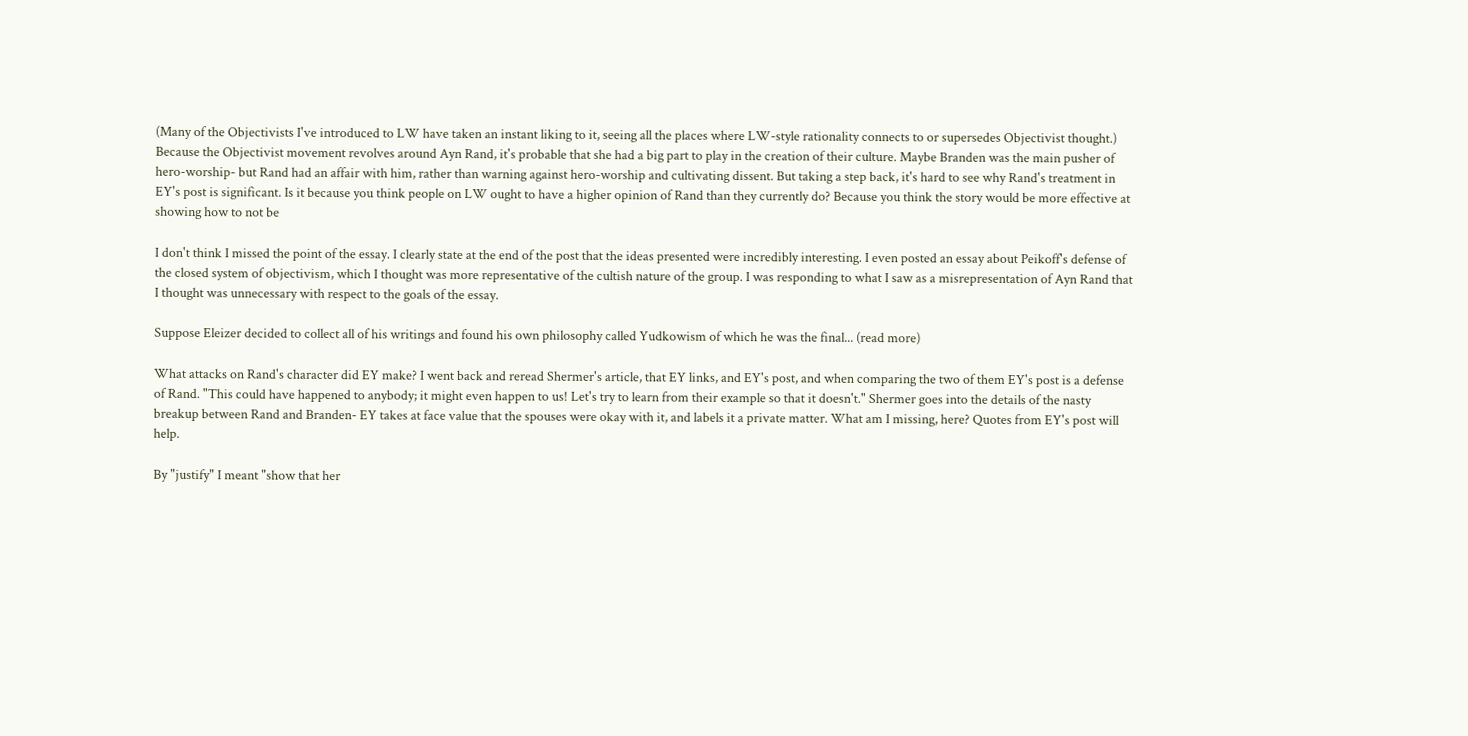(Many of the Objectivists I've introduced to LW have taken an instant liking to it, seeing all the places where LW-style rationality connects to or supersedes Objectivist thought.) Because the Objectivist movement revolves around Ayn Rand, it's probable that she had a big part to play in the creation of their culture. Maybe Branden was the main pusher of hero-worship- but Rand had an affair with him, rather than warning against hero-worship and cultivating dissent. But taking a step back, it's hard to see why Rand's treatment in EY's post is significant. Is it because you think people on LW ought to have a higher opinion of Rand than they currently do? Because you think the story would be more effective at showing how to not be

I don't think I missed the point of the essay. I clearly state at the end of the post that the ideas presented were incredibly interesting. I even posted an essay about Peikoff's defense of the closed system of objectivism, which I thought was more representative of the cultish nature of the group. I was responding to what I saw as a misrepresentation of Ayn Rand that I thought was unnecessary with respect to the goals of the essay.

Suppose Eleizer decided to collect all of his writings and found his own philosophy called Yudkowism of which he was the final... (read more)

What attacks on Rand's character did EY make? I went back and reread Shermer's article, that EY links, and EY's post, and when comparing the two of them EY's post is a defense of Rand. "This could have happened to anybody; it might even happen to us! Let's try to learn from their example so that it doesn't." Shermer goes into the details of the nasty breakup between Rand and Branden- EY takes at face value that the spouses were okay with it, and labels it a private matter. What am I missing, here? Quotes from EY's post will help.

By "justify" I meant "show that her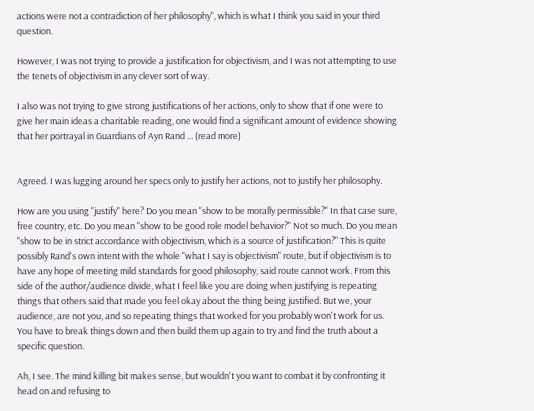actions were not a contradiction of her philosophy", which is what I think you said in your third question.

However, I was not trying to provide a justification for objectivism, and I was not attempting to use the tenets of objectivism in any clever sort of way.

I also was not trying to give strong justifications of her actions, only to show that if one were to give her main ideas a charitable reading, one would find a significant amount of evidence showing that her portrayal in Guardians of Ayn Rand ... (read more)


Agreed. I was lugging around her specs only to justify her actions, not to justify her philosophy.

How are you using "justify" here? Do you mean "show to be morally permissible?" In that case sure, free country, etc. Do you mean "show to be good role model behavior?" Not so much. Do you mean "show to be in strict accordance with objectivism, which is a source of justification?" This is quite possibly Rand's own intent with the whole "what I say is objectivism" route, but if objectivism is to have any hope of meeting mild standards for good philosophy, said route cannot work. From this side of the author/audience divide, what I feel like you are doing when justifying is repeating things that others said that made you feel okay about the thing being justified. But we, your audience, are not you, and so repeating things that worked for you probably won't work for us. You have to break things down and then build them up again to try and find the truth about a specific question.

Ah, I see. The mind killing bit makes sense, but wouldn't you want to combat it by confronting it head on and refusing to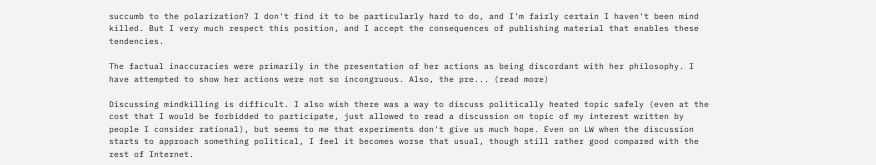succumb to the polarization? I don't find it to be particularly hard to do, and I'm fairly certain I haven't been mind killed. But I very much respect this position, and I accept the consequences of publishing material that enables these tendencies.

The factual inaccuracies were primarily in the presentation of her actions as being discordant with her philosophy. I have attempted to show her actions were not so incongruous. Also, the pre... (read more)

Discussing mindkilling is difficult. I also wish there was a way to discuss politically heated topic safely (even at the cost that I would be forbidded to participate, just allowed to read a discussion on topic of my interest written by people I consider rational), but seems to me that experiments don't give us much hope. Even on LW when the discussion starts to approach something political, I feel it becomes worse that usual, though still rather good compared with the rest of Internet.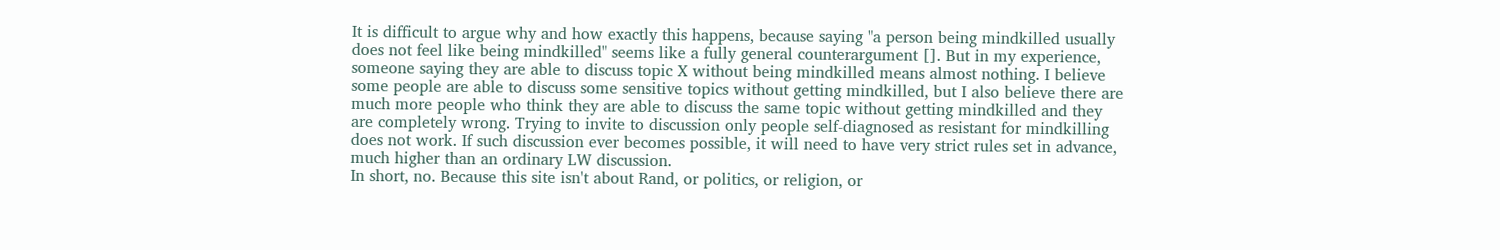It is difficult to argue why and how exactly this happens, because saying "a person being mindkilled usually does not feel like being mindkilled" seems like a fully general counterargument []. But in my experience, someone saying they are able to discuss topic X without being mindkilled means almost nothing. I believe some people are able to discuss some sensitive topics without getting mindkilled, but I also believe there are much more people who think they are able to discuss the same topic without getting mindkilled and they are completely wrong. Trying to invite to discussion only people self-diagnosed as resistant for mindkilling does not work. If such discussion ever becomes possible, it will need to have very strict rules set in advance, much higher than an ordinary LW discussion.
In short, no. Because this site isn't about Rand, or politics, or religion, or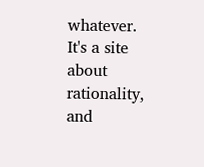whatever. It's a site about rationality, and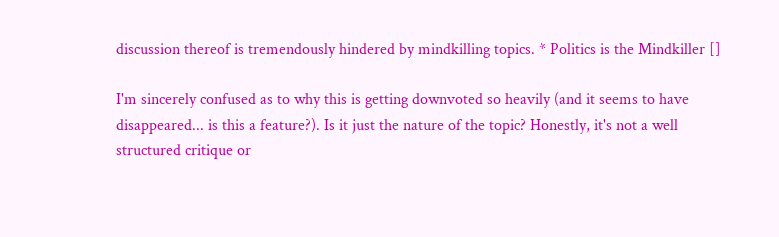discussion thereof is tremendously hindered by mindkilling topics. * Politics is the Mindkiller []

I'm sincerely confused as to why this is getting downvoted so heavily (and it seems to have disappeared... is this a feature?). Is it just the nature of the topic? Honestly, it's not a well structured critique or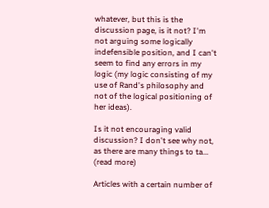whatever, but this is the discussion page, is it not? I'm not arguing some logically indefensible position, and I can't seem to find any errors in my logic (my logic consisting of my use of Rand's philosophy and not of the logical positioning of her ideas).

Is it not encouraging valid discussion? I don't see why not, as there are many things to ta... (read more)

Articles with a certain number of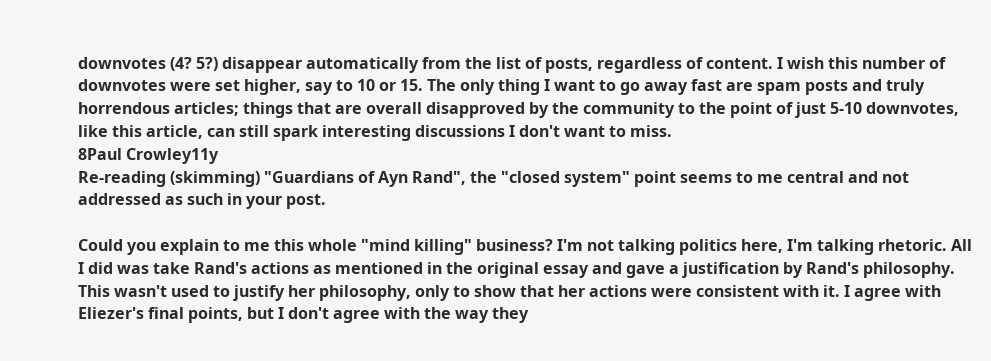downvotes (4? 5?) disappear automatically from the list of posts, regardless of content. I wish this number of downvotes were set higher, say to 10 or 15. The only thing I want to go away fast are spam posts and truly horrendous articles; things that are overall disapproved by the community to the point of just 5-10 downvotes, like this article, can still spark interesting discussions I don't want to miss.
8Paul Crowley11y
Re-reading (skimming) "Guardians of Ayn Rand", the "closed system" point seems to me central and not addressed as such in your post.

Could you explain to me this whole "mind killing" business? I'm not talking politics here, I'm talking rhetoric. All I did was take Rand's actions as mentioned in the original essay and gave a justification by Rand's philosophy. This wasn't used to justify her philosophy, only to show that her actions were consistent with it. I agree with Eliezer's final points, but I don't agree with the way they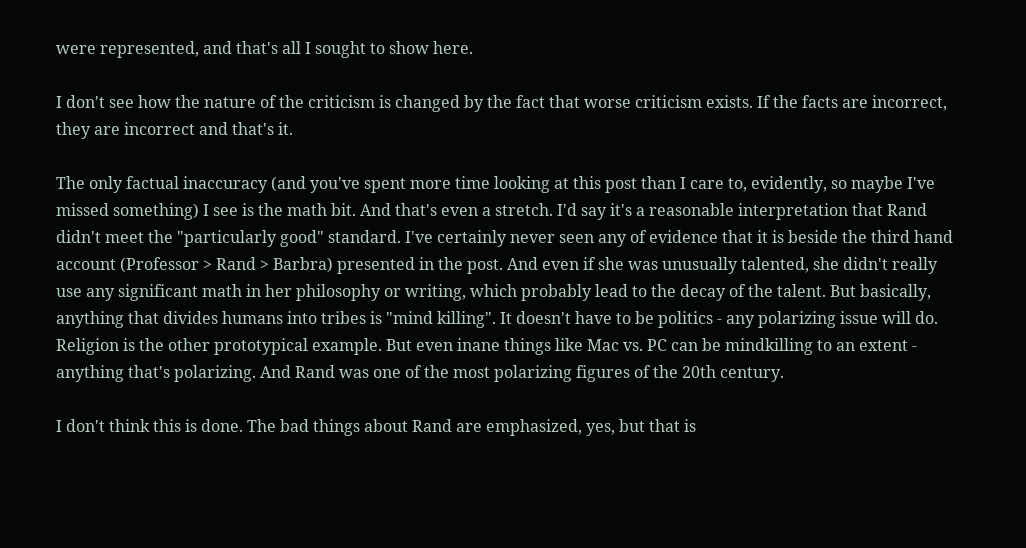were represented, and that's all I sought to show here.

I don't see how the nature of the criticism is changed by the fact that worse criticism exists. If the facts are incorrect, they are incorrect and that's it.

The only factual inaccuracy (and you've spent more time looking at this post than I care to, evidently, so maybe I've missed something) I see is the math bit. And that's even a stretch. I'd say it's a reasonable interpretation that Rand didn't meet the "particularly good" standard. I've certainly never seen any of evidence that it is beside the third hand account (Professor > Rand > Barbra) presented in the post. And even if she was unusually talented, she didn't really use any significant math in her philosophy or writing, which probably lead to the decay of the talent. But basically, anything that divides humans into tribes is "mind killing". It doesn't have to be politics - any polarizing issue will do. Religion is the other prototypical example. But even inane things like Mac vs. PC can be mindkilling to an extent - anything that's polarizing. And Rand was one of the most polarizing figures of the 20th century.

I don't think this is done. The bad things about Rand are emphasized, yes, but that is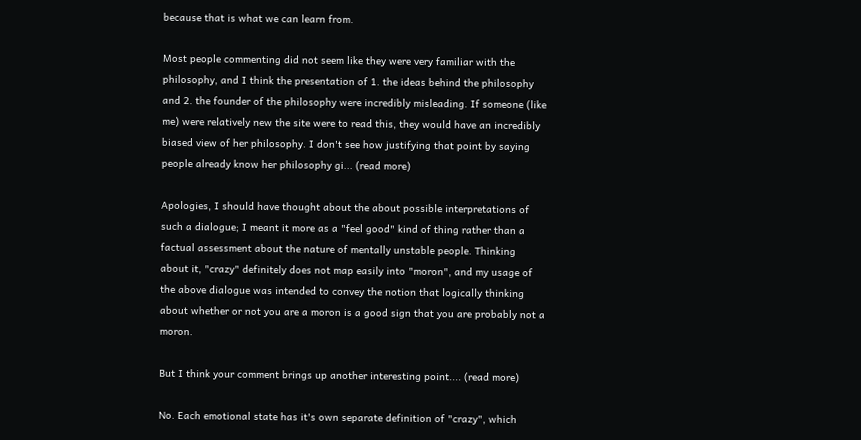because that is what we can learn from.

Most people commenting did not seem like they were very familiar with the philosophy, and I think the presentation of 1. the ideas behind the philosophy and 2. the founder of the philosophy were incredibly misleading. If someone (like me) were relatively new the site were to read this, they would have an incredibly biased view of her philosophy. I don't see how justifying that point by saying people already know her philosophy gi... (read more)

Apologies, I should have thought about the about possible interpretations of such a dialogue; I meant it more as a "feel good" kind of thing rather than a factual assessment about the nature of mentally unstable people. Thinking about it, "crazy" definitely does not map easily into "moron", and my usage of the above dialogue was intended to convey the notion that logically thinking about whether or not you are a moron is a good sign that you are probably not a moron.

But I think your comment brings up another interesting point.... (read more)

No. Each emotional state has it's own separate definition of "crazy", which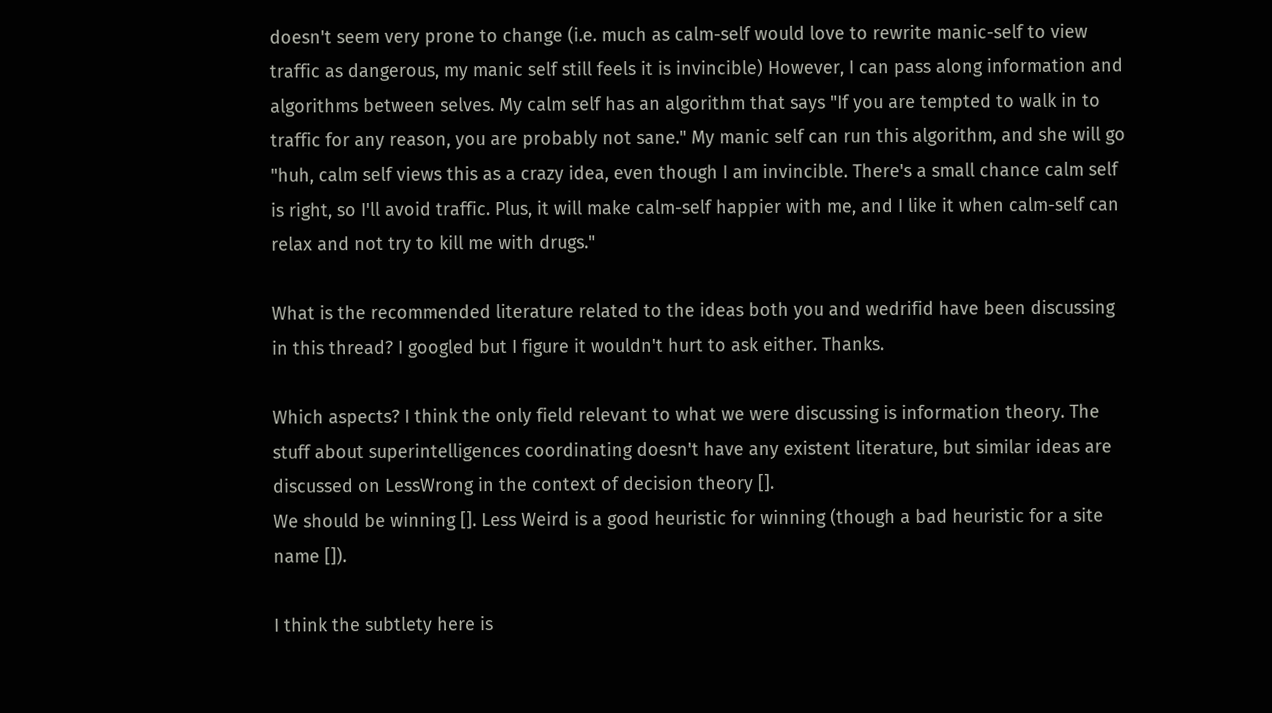doesn't seem very prone to change (i.e. much as calm-self would love to rewrite manic-self to view traffic as dangerous, my manic self still feels it is invincible) However, I can pass along information and algorithms between selves. My calm self has an algorithm that says "If you are tempted to walk in to traffic for any reason, you are probably not sane." My manic self can run this algorithm, and she will go "huh, calm self views this as a crazy idea, even though I am invincible. There's a small chance calm self is right, so I'll avoid traffic. Plus, it will make calm-self happier with me, and I like it when calm-self can relax and not try to kill me with drugs."

What is the recommended literature related to the ideas both you and wedrifid have been discussing in this thread? I googled but I figure it wouldn't hurt to ask either. Thanks.

Which aspects? I think the only field relevant to what we were discussing is information theory. The stuff about superintelligences coordinating doesn't have any existent literature, but similar ideas are discussed on LessWrong in the context of decision theory [].
We should be winning []. Less Weird is a good heuristic for winning (though a bad heuristic for a site name []).

I think the subtlety here is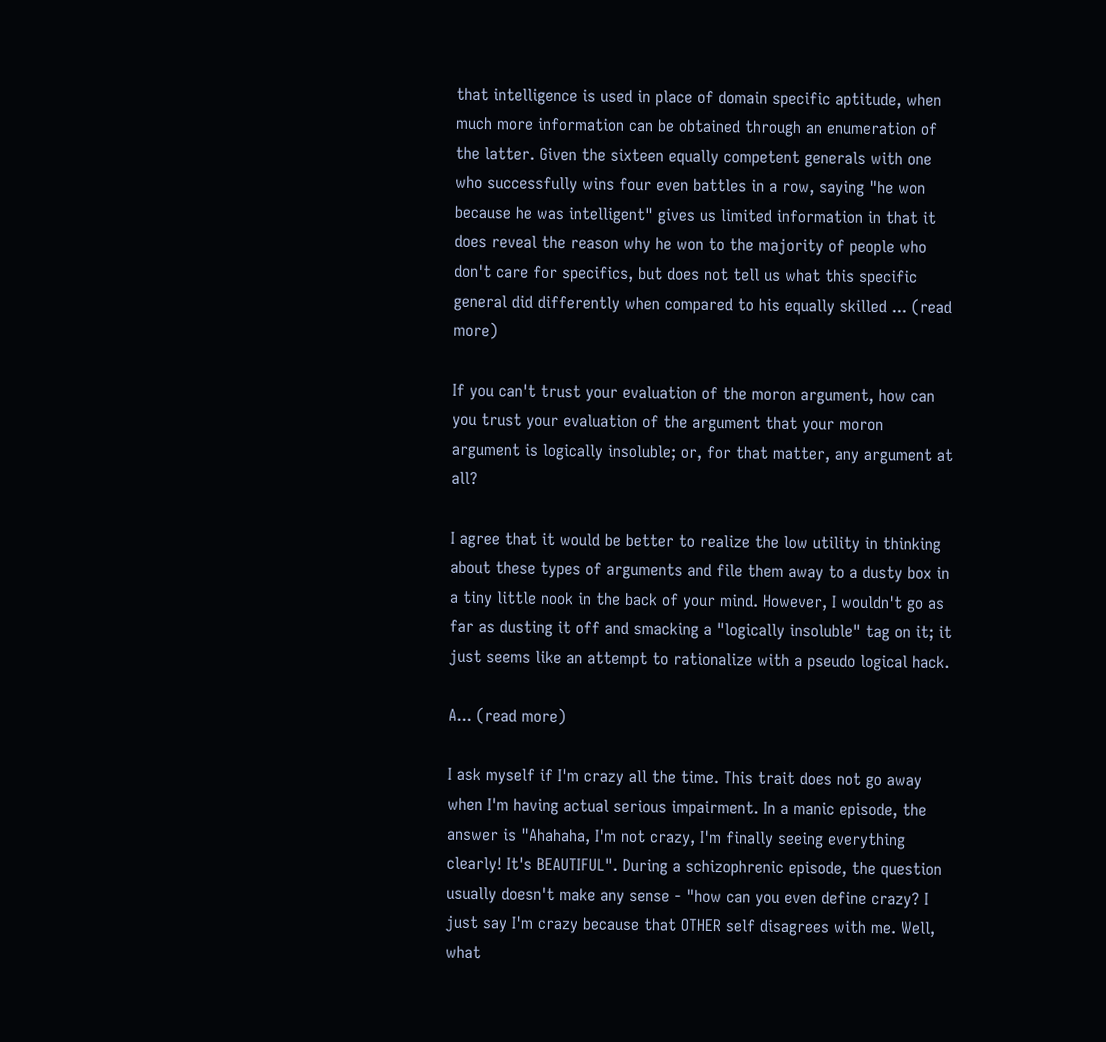that intelligence is used in place of domain specific aptitude, when much more information can be obtained through an enumeration of the latter. Given the sixteen equally competent generals with one who successfully wins four even battles in a row, saying "he won because he was intelligent" gives us limited information in that it does reveal the reason why he won to the majority of people who don't care for specifics, but does not tell us what this specific general did differently when compared to his equally skilled ... (read more)

If you can't trust your evaluation of the moron argument, how can you trust your evaluation of the argument that your moron argument is logically insoluble; or, for that matter, any argument at all?

I agree that it would be better to realize the low utility in thinking about these types of arguments and file them away to a dusty box in a tiny little nook in the back of your mind. However, I wouldn't go as far as dusting it off and smacking a "logically insoluble" tag on it; it just seems like an attempt to rationalize with a pseudo logical hack.

A... (read more)

I ask myself if I'm crazy all the time. This trait does not go away when I'm having actual serious impairment. In a manic episode, the answer is "Ahahaha, I'm not crazy, I'm finally seeing everything clearly! It's BEAUTIFUL". During a schizophrenic episode, the question usually doesn't make any sense - "how can you even define crazy? I just say I'm crazy because that OTHER self disagrees with me. Well, what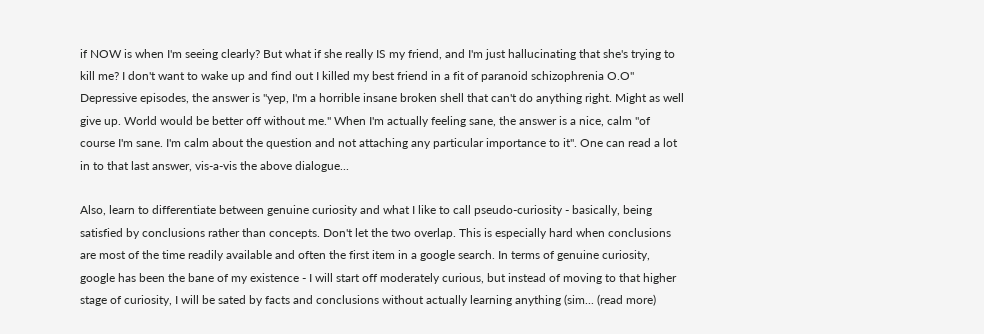if NOW is when I'm seeing clearly? But what if she really IS my friend, and I'm just hallucinating that she's trying to kill me? I don't want to wake up and find out I killed my best friend in a fit of paranoid schizophrenia O.O" Depressive episodes, the answer is "yep, I'm a horrible insane broken shell that can't do anything right. Might as well give up. World would be better off without me." When I'm actually feeling sane, the answer is a nice, calm "of course I'm sane. I'm calm about the question and not attaching any particular importance to it". One can read a lot in to that last answer, vis-a-vis the above dialogue...

Also, learn to differentiate between genuine curiosity and what I like to call pseudo-curiosity - basically, being satisfied by conclusions rather than concepts. Don't let the two overlap. This is especially hard when conclusions are most of the time readily available and often the first item in a google search. In terms of genuine curiosity, google has been the bane of my existence - I will start off moderately curious, but instead of moving to that higher stage of curiosity, I will be sated by facts and conclusions without actually learning anything (sim... (read more)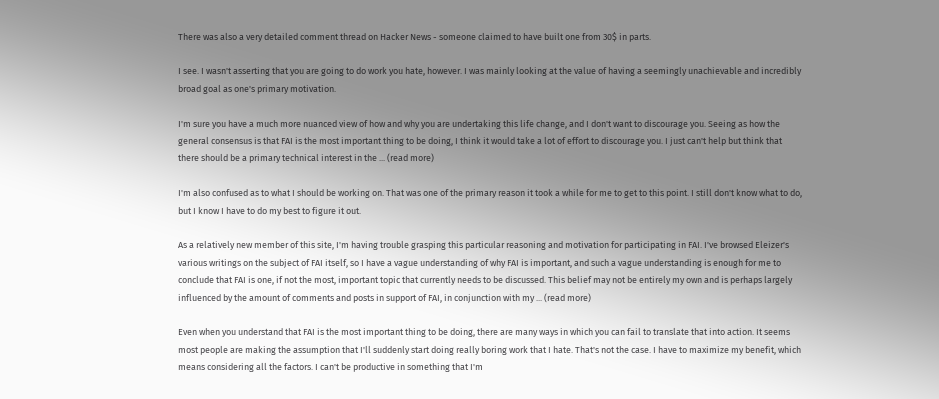There was also a very detailed comment thread on Hacker News - someone claimed to have built one from 30$ in parts.

I see. I wasn't asserting that you are going to do work you hate, however. I was mainly looking at the value of having a seemingly unachievable and incredibly broad goal as one's primary motivation.

I'm sure you have a much more nuanced view of how and why you are undertaking this life change, and I don't want to discourage you. Seeing as how the general consensus is that FAI is the most important thing to be doing, I think it would take a lot of effort to discourage you. I just can't help but think that there should be a primary technical interest in the ... (read more)

I'm also confused as to what I should be working on. That was one of the primary reason it took a while for me to get to this point. I still don't know what to do, but I know I have to do my best to figure it out.

As a relatively new member of this site, I'm having trouble grasping this particular reasoning and motivation for participating in FAI. I've browsed Eleizer's various writings on the subject of FAI itself, so I have a vague understanding of why FAI is important, and such a vague understanding is enough for me to conclude that FAI is one, if not the most, important topic that currently needs to be discussed. This belief may not be entirely my own and is perhaps largely influenced by the amount of comments and posts in support of FAI, in conjunction with my ... (read more)

Even when you understand that FAI is the most important thing to be doing, there are many ways in which you can fail to translate that into action. It seems most people are making the assumption that I'll suddenly start doing really boring work that I hate. That's not the case. I have to maximize my benefit, which means considering all the factors. I can't be productive in something that I'm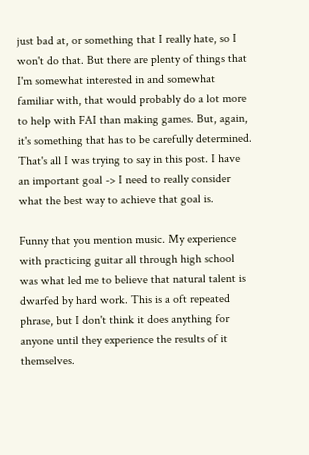just bad at, or something that I really hate, so I won't do that. But there are plenty of things that I'm somewhat interested in and somewhat familiar with, that would probably do a lot more to help with FAI than making games. But, again, it's something that has to be carefully determined. That's all I was trying to say in this post. I have an important goal -> I need to really consider what the best way to achieve that goal is.

Funny that you mention music. My experience with practicing guitar all through high school was what led me to believe that natural talent is dwarfed by hard work. This is a oft repeated phrase, but I don't think it does anything for anyone until they experience the results of it themselves.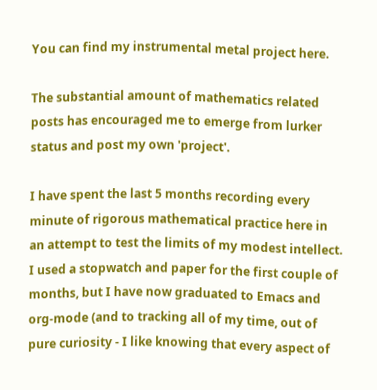You can find my instrumental metal project here.

The substantial amount of mathematics related posts has encouraged me to emerge from lurker status and post my own 'project'.

I have spent the last 5 months recording every minute of rigorous mathematical practice here in an attempt to test the limits of my modest intellect. I used a stopwatch and paper for the first couple of months, but I have now graduated to Emacs and org-mode (and to tracking all of my time, out of pure curiosity - I like knowing that every aspect of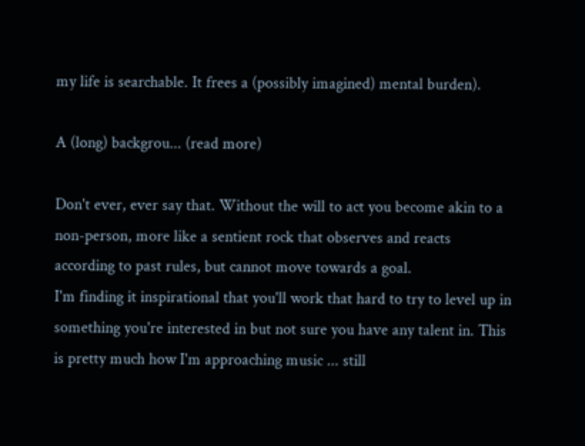my life is searchable. It frees a (possibly imagined) mental burden).

A (long) backgrou... (read more)

Don't ever, ever say that. Without the will to act you become akin to a non-person, more like a sentient rock that observes and reacts according to past rules, but cannot move towards a goal.
I'm finding it inspirational that you'll work that hard to try to level up in something you're interested in but not sure you have any talent in. This is pretty much how I'm approaching music ... still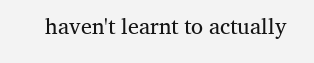haven't learnt to actually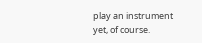play an instrument yet, of course.